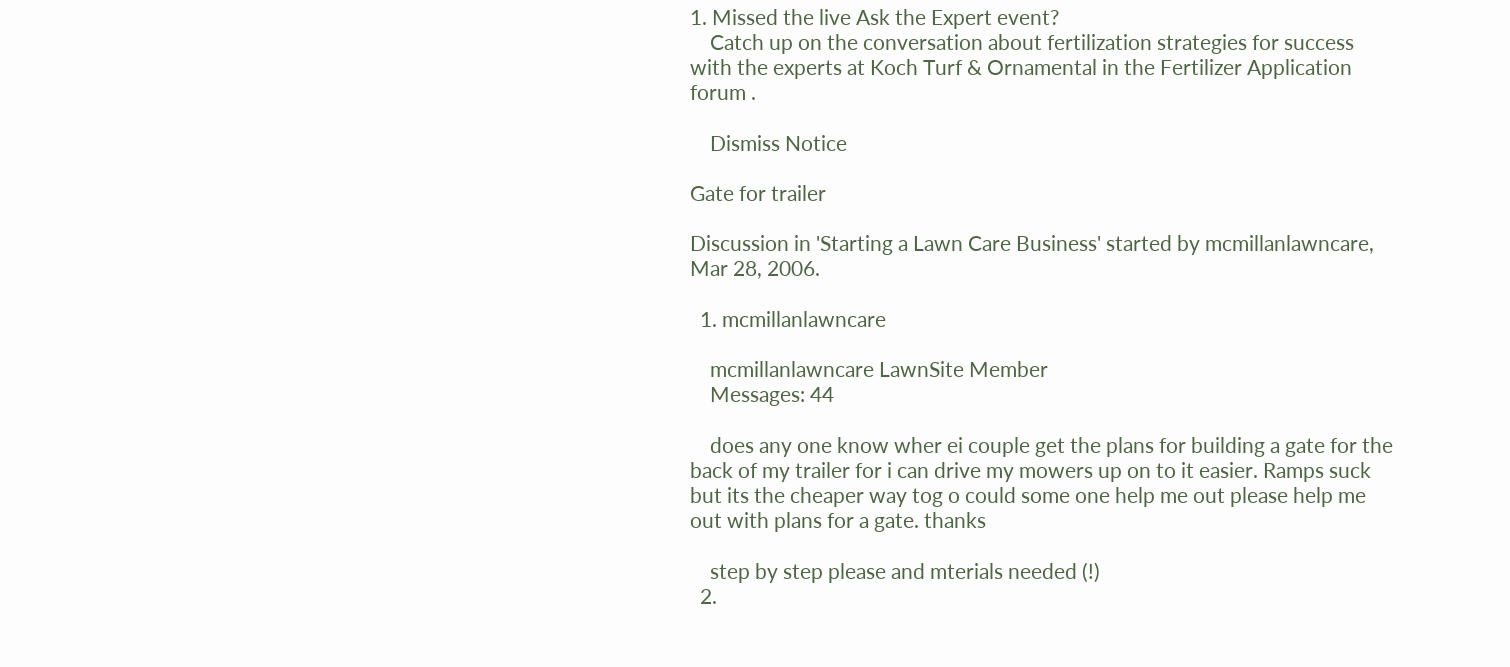1. Missed the live Ask the Expert event?
    Catch up on the conversation about fertilization strategies for success with the experts at Koch Turf & Ornamental in the Fertilizer Application forum .

    Dismiss Notice

Gate for trailer

Discussion in 'Starting a Lawn Care Business' started by mcmillanlawncare, Mar 28, 2006.

  1. mcmillanlawncare

    mcmillanlawncare LawnSite Member
    Messages: 44

    does any one know wher ei couple get the plans for building a gate for the back of my trailer for i can drive my mowers up on to it easier. Ramps suck but its the cheaper way tog o could some one help me out please help me out with plans for a gate. thanks

    step by step please and mterials needed (!)
  2.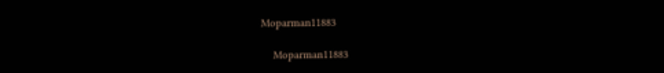Moparman11883

    Moparman11883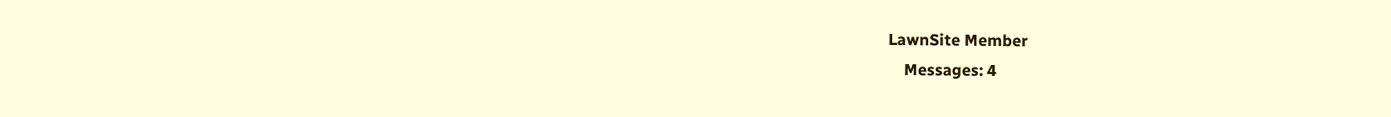LawnSite Member
    Messages: 4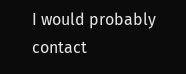I would probably contact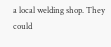a local welding shop. They could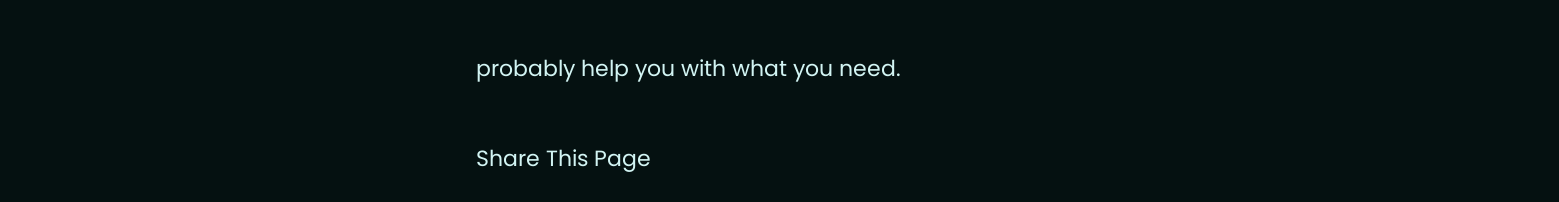probably help you with what you need.

Share This Page